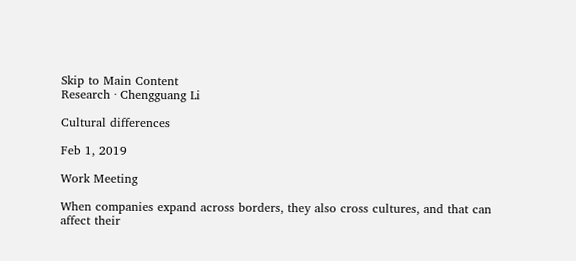Skip to Main Content
Research · Chengguang Li

Cultural differences

Feb 1, 2019

Work Meeting

When companies expand across borders, they also cross cultures, and that can affect their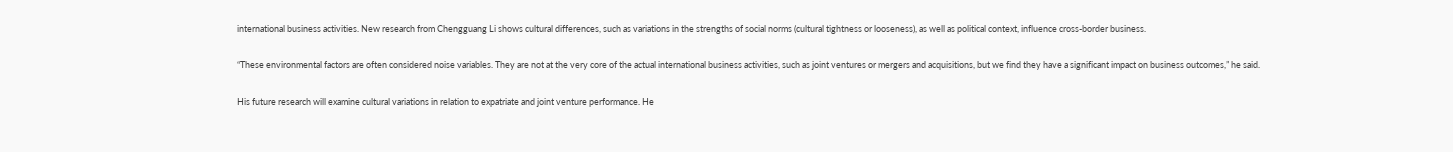international business activities. New research from Chengguang Li shows cultural differences, such as variations in the strengths of social norms (cultural tightness or looseness), as well as political context, influence cross-border business.

“These environmental factors are often considered noise variables. They are not at the very core of the actual international business activities, such as joint ventures or mergers and acquisitions, but we find they have a significant impact on business outcomes,” he said.

His future research will examine cultural variations in relation to expatriate and joint venture performance. He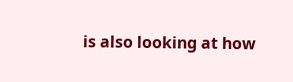is also looking at how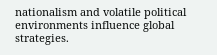nationalism and volatile political environments influence global strategies.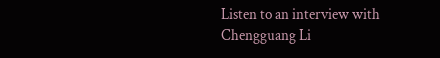Listen to an interview with Chengguang Li